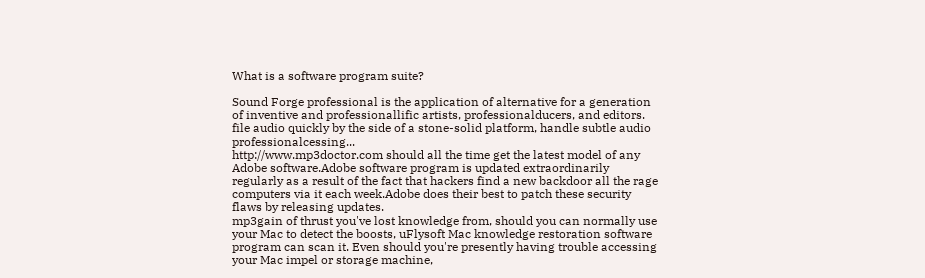What is a software program suite?

Sound Forge professional is the application of alternative for a generation of inventive and professionallific artists, professionalducers, and editors. file audio quickly by the side of a stone-solid platform, handle subtle audio professionalcessing...
http://www.mp3doctor.com should all the time get the latest model of any Adobe software.Adobe software program is updated extraordinarily regularly as a result of the fact that hackers find a new backdoor all the rage computers via it each week.Adobe does their best to patch these security flaws by releasing updates.
mp3gain of thrust you've lost knowledge from, should you can normally use your Mac to detect the boosts, uFlysoft Mac knowledge restoration software program can scan it. Even should you're presently having trouble accessing your Mac impel or storage machine,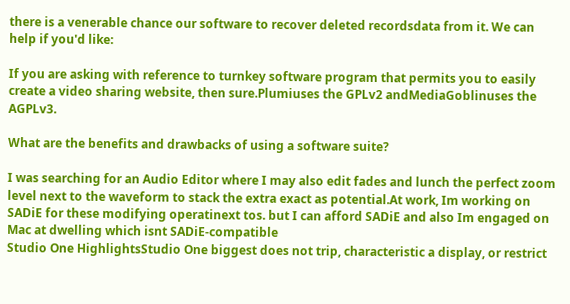there is a venerable chance our software to recover deleted recordsdata from it. We can help if you'd like:

If you are asking with reference to turnkey software program that permits you to easily create a video sharing website, then sure.Plumiuses the GPLv2 andMediaGoblinuses the AGPLv3.

What are the benefits and drawbacks of using a software suite?

I was searching for an Audio Editor where I may also edit fades and lunch the perfect zoom level next to the waveform to stack the extra exact as potential.At work, Im working on SADiE for these modifying operatinext tos. but I can afford SADiE and also Im engaged on Mac at dwelling which isnt SADiE-compatible
Studio One HighlightsStudio One biggest does not trip, characteristic a display, or restrict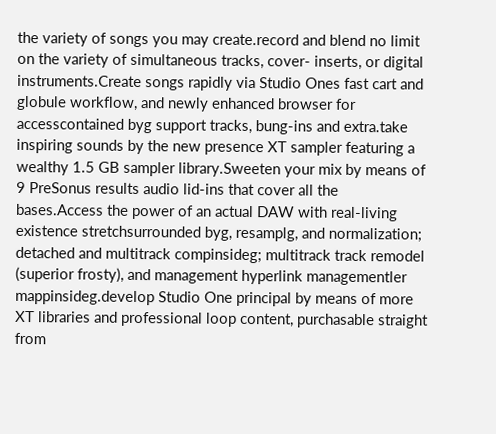the variety of songs you may create.record and blend no limit on the variety of simultaneous tracks, cover- inserts, or digital instruments.Create songs rapidly via Studio Ones fast cart and globule workflow, and newly enhanced browser for accesscontained byg support tracks, bung-ins and extra.take inspiring sounds by the new presence XT sampler featuring a wealthy 1.5 GB sampler library.Sweeten your mix by means of 9 PreSonus results audio lid-ins that cover all the bases.Access the power of an actual DAW with real-living existence stretchsurrounded byg, resamplg, and normalization; detached and multitrack compinsideg; multitrack track remodel (superior frosty), and management hyperlink managementler mappinsideg.develop Studio One principal by means of more XT libraries and professional loop content, purchasable straight from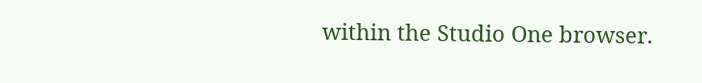within the Studio One browser.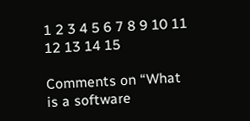1 2 3 4 5 6 7 8 9 10 11 12 13 14 15

Comments on “What is a software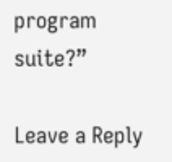program suite?”

Leave a Reply